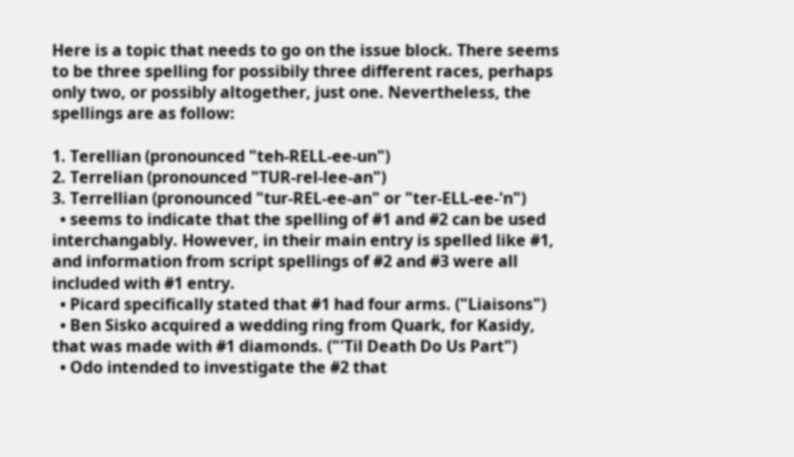Here is a topic that needs to go on the issue block. There seems to be three spelling for possibily three different races, perhaps only two, or possibly altogether, just one. Nevertheless, the spellings are as follow:

1. Terellian (pronounced "teh-RELL-ee-un")
2. Terrelian (pronounced "TUR-rel-lee-an")
3. Terrellian (pronounced "tur-REL-ee-an" or "ter-ELL-ee-'n")
  • seems to indicate that the spelling of #1 and #2 can be used interchangably. However, in their main entry is spelled like #1, and information from script spellings of #2 and #3 were all included with #1 entry.
  • Picard specifically stated that #1 had four arms. ("Liaisons")
  • Ben Sisko acquired a wedding ring from Quark, for Kasidy, that was made with #1 diamonds. ("'Til Death Do Us Part")
  • Odo intended to investigate the #2 that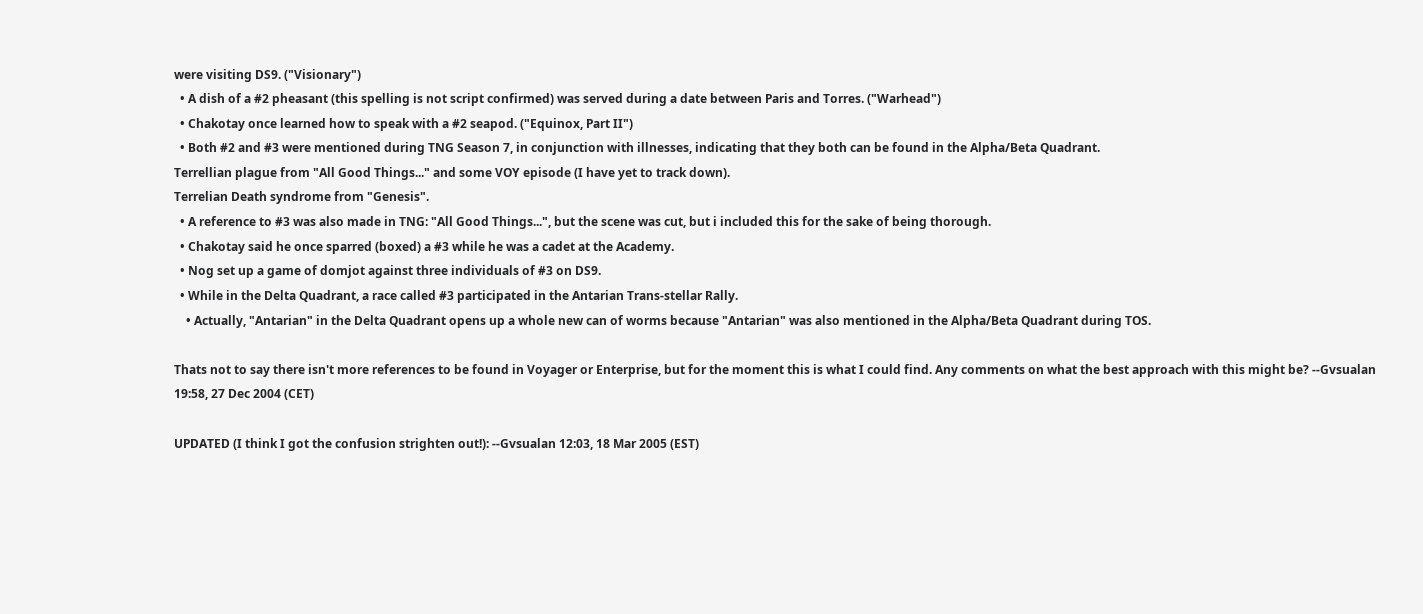were visiting DS9. ("Visionary")
  • A dish of a #2 pheasant (this spelling is not script confirmed) was served during a date between Paris and Torres. ("Warhead")
  • Chakotay once learned how to speak with a #2 seapod. ("Equinox, Part II")
  • Both #2 and #3 were mentioned during TNG Season 7, in conjunction with illnesses, indicating that they both can be found in the Alpha/Beta Quadrant.
Terrellian plague from "All Good Things..." and some VOY episode (I have yet to track down).
Terrelian Death syndrome from "Genesis".
  • A reference to #3 was also made in TNG: "All Good Things...", but the scene was cut, but i included this for the sake of being thorough.
  • Chakotay said he once sparred (boxed) a #3 while he was a cadet at the Academy.
  • Nog set up a game of domjot against three individuals of #3 on DS9.
  • While in the Delta Quadrant, a race called #3 participated in the Antarian Trans-stellar Rally.
    • Actually, "Antarian" in the Delta Quadrant opens up a whole new can of worms because "Antarian" was also mentioned in the Alpha/Beta Quadrant during TOS.

Thats not to say there isn't more references to be found in Voyager or Enterprise, but for the moment this is what I could find. Any comments on what the best approach with this might be? --Gvsualan 19:58, 27 Dec 2004 (CET)

UPDATED (I think I got the confusion strighten out!): --Gvsualan 12:03, 18 Mar 2005 (EST)